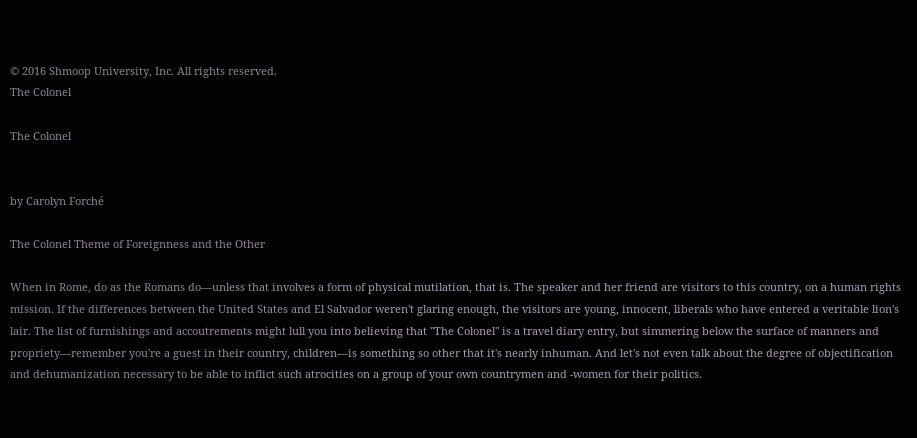© 2016 Shmoop University, Inc. All rights reserved.
The Colonel

The Colonel


by Carolyn Forché

The Colonel Theme of Foreignness and the Other

When in Rome, do as the Romans do—unless that involves a form of physical mutilation, that is. The speaker and her friend are visitors to this country, on a human rights mission. If the differences between the United States and El Salvador weren't glaring enough, the visitors are young, innocent, liberals who have entered a veritable lion's lair. The list of furnishings and accoutrements might lull you into believing that "The Colonel" is a travel diary entry, but simmering below the surface of manners and propriety—remember you're a guest in their country, children—is something so other that it's nearly inhuman. And let's not even talk about the degree of objectification and dehumanization necessary to be able to inflict such atrocities on a group of your own countrymen and -women for their politics.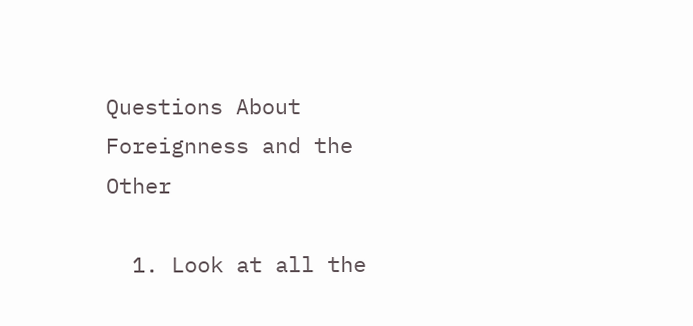Questions About Foreignness and the Other

  1. Look at all the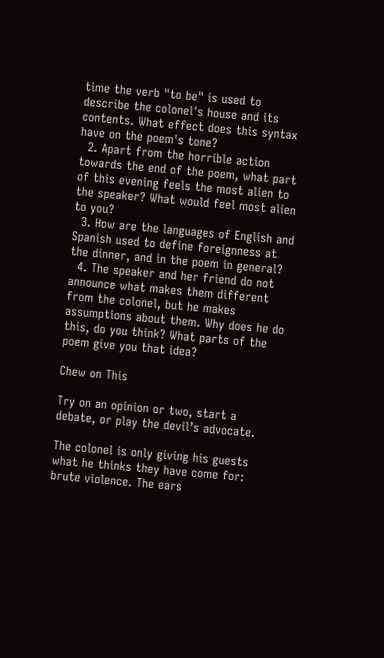time the verb "to be" is used to describe the colonel's house and its contents. What effect does this syntax have on the poem's tone?
  2. Apart from the horrible action towards the end of the poem, what part of this evening feels the most alien to the speaker? What would feel most alien to you?
  3. How are the languages of English and Spanish used to define foreignness at the dinner, and in the poem in general?
  4. The speaker and her friend do not announce what makes them different from the colonel, but he makes assumptions about them. Why does he do this, do you think? What parts of the poem give you that idea?

Chew on This

Try on an opinion or two, start a debate, or play the devil’s advocate.

The colonel is only giving his guests what he thinks they have come for: brute violence. The ears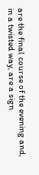are the final course of the evening and, in a twisted way, are a sign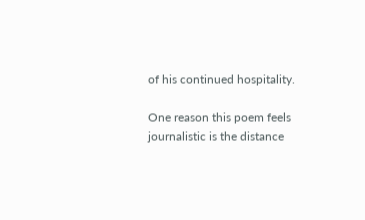of his continued hospitality.

One reason this poem feels journalistic is the distance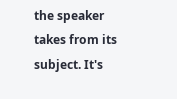the speaker takes from its subject. It's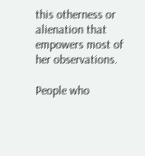this otherness or alienation that empowers most of her observations.

People who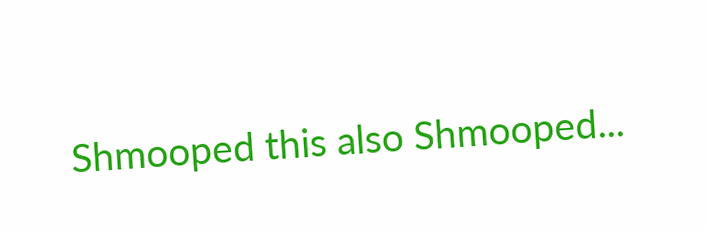Shmooped this also Shmooped...